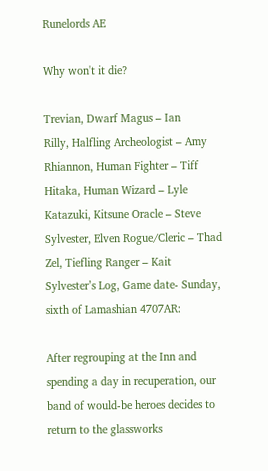Runelords AE

Why won't it die?

Trevian, Dwarf Magus – Ian
Rilly, Halfling Archeologist – Amy
Rhiannon, Human Fighter – Tiff
Hitaka, Human Wizard – Lyle
Katazuki, Kitsune Oracle – Steve
Sylvester, Elven Rogue/Cleric – Thad
Zel, Tiefling Ranger – Kait
Sylvester’s Log, Game date- Sunday, sixth of Lamashian 4707AR:

After regrouping at the Inn and spending a day in recuperation, our band of would-be heroes decides to return to the glassworks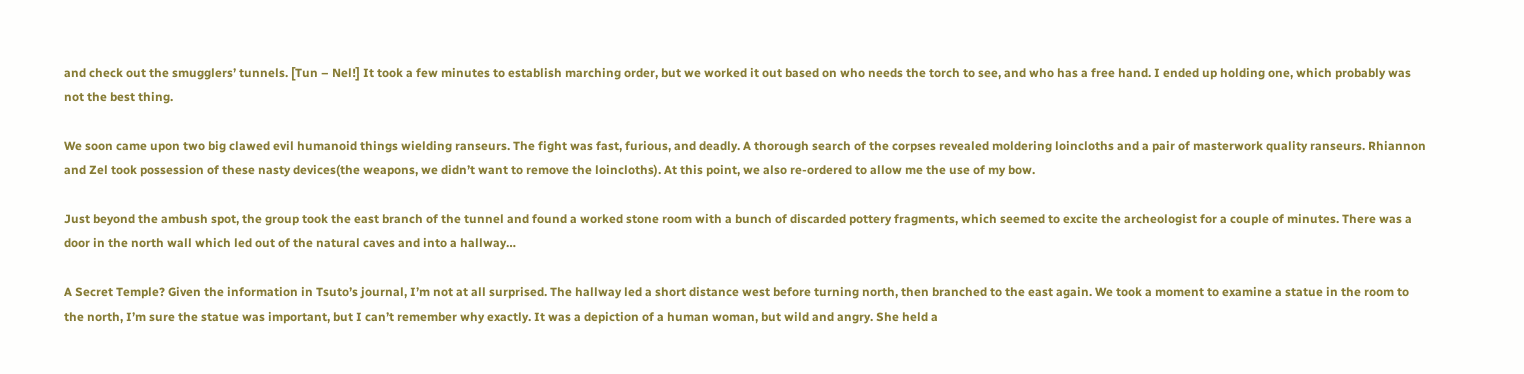and check out the smugglers’ tunnels. [Tun – Nel!] It took a few minutes to establish marching order, but we worked it out based on who needs the torch to see, and who has a free hand. I ended up holding one, which probably was not the best thing.

We soon came upon two big clawed evil humanoid things wielding ranseurs. The fight was fast, furious, and deadly. A thorough search of the corpses revealed moldering loincloths and a pair of masterwork quality ranseurs. Rhiannon and Zel took possession of these nasty devices(the weapons, we didn’t want to remove the loincloths). At this point, we also re-ordered to allow me the use of my bow.

Just beyond the ambush spot, the group took the east branch of the tunnel and found a worked stone room with a bunch of discarded pottery fragments, which seemed to excite the archeologist for a couple of minutes. There was a door in the north wall which led out of the natural caves and into a hallway…

A Secret Temple? Given the information in Tsuto’s journal, I’m not at all surprised. The hallway led a short distance west before turning north, then branched to the east again. We took a moment to examine a statue in the room to the north, I’m sure the statue was important, but I can’t remember why exactly. It was a depiction of a human woman, but wild and angry. She held a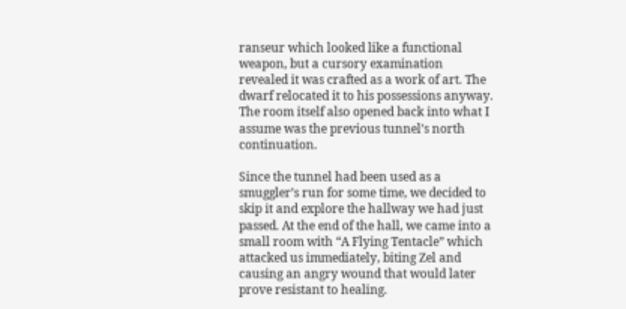ranseur which looked like a functional weapon, but a cursory examination revealed it was crafted as a work of art. The dwarf relocated it to his possessions anyway. The room itself also opened back into what I assume was the previous tunnel’s north continuation.

Since the tunnel had been used as a smuggler’s run for some time, we decided to skip it and explore the hallway we had just passed. At the end of the hall, we came into a small room with “A Flying Tentacle” which attacked us immediately, biting Zel and causing an angry wound that would later prove resistant to healing.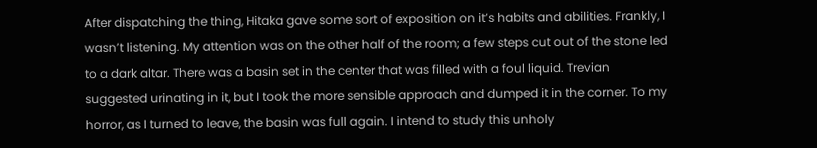After dispatching the thing, Hitaka gave some sort of exposition on it’s habits and abilities. Frankly, I wasn’t listening. My attention was on the other half of the room; a few steps cut out of the stone led to a dark altar. There was a basin set in the center that was filled with a foul liquid. Trevian suggested urinating in it, but I took the more sensible approach and dumped it in the corner. To my horror, as I turned to leave, the basin was full again. I intend to study this unholy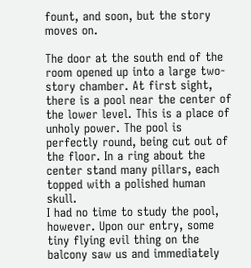fount, and soon, but the story moves on.

The door at the south end of the room opened up into a large two-story chamber. At first sight, there is a pool near the center of the lower level. This is a place of unholy power. The pool is perfectly round, being cut out of the floor. In a ring about the center stand many pillars, each topped with a polished human skull.
I had no time to study the pool, however. Upon our entry, some tiny flying evil thing on the balcony saw us and immediately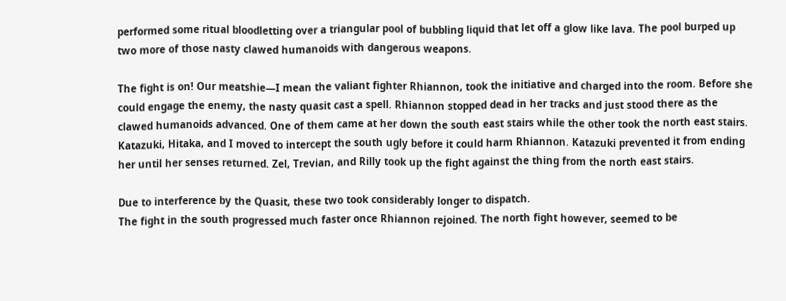performed some ritual bloodletting over a triangular pool of bubbling liquid that let off a glow like lava. The pool burped up two more of those nasty clawed humanoids with dangerous weapons.

The fight is on! Our meatshie—I mean the valiant fighter Rhiannon, took the initiative and charged into the room. Before she could engage the enemy, the nasty quasit cast a spell. Rhiannon stopped dead in her tracks and just stood there as the clawed humanoids advanced. One of them came at her down the south east stairs while the other took the north east stairs. Katazuki, Hitaka, and I moved to intercept the south ugly before it could harm Rhiannon. Katazuki prevented it from ending her until her senses returned. Zel, Trevian, and Rilly took up the fight against the thing from the north east stairs.

Due to interference by the Quasit, these two took considerably longer to dispatch.
The fight in the south progressed much faster once Rhiannon rejoined. The north fight however, seemed to be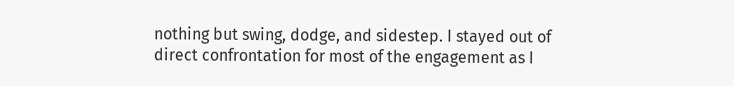nothing but swing, dodge, and sidestep. I stayed out of direct confrontation for most of the engagement as I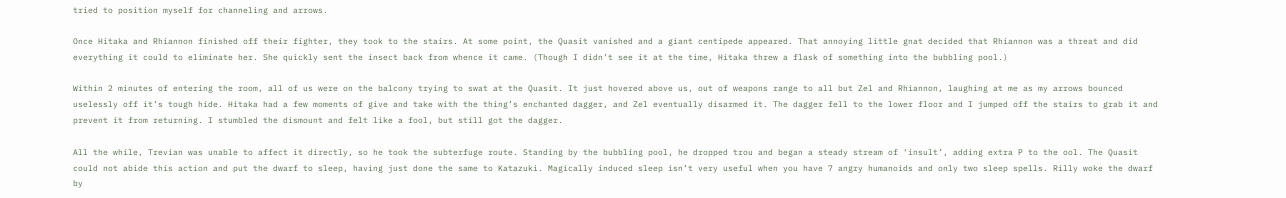tried to position myself for channeling and arrows.

Once Hitaka and Rhiannon finished off their fighter, they took to the stairs. At some point, the Quasit vanished and a giant centipede appeared. That annoying little gnat decided that Rhiannon was a threat and did everything it could to eliminate her. She quickly sent the insect back from whence it came. (Though I didn’t see it at the time, Hitaka threw a flask of something into the bubbling pool.)

Within 2 minutes of entering the room, all of us were on the balcony trying to swat at the Quasit. It just hovered above us, out of weapons range to all but Zel and Rhiannon, laughing at me as my arrows bounced uselessly off it’s tough hide. Hitaka had a few moments of give and take with the thing’s enchanted dagger, and Zel eventually disarmed it. The dagger fell to the lower floor and I jumped off the stairs to grab it and prevent it from returning. I stumbled the dismount and felt like a fool, but still got the dagger.

All the while, Trevian was unable to affect it directly, so he took the subterfuge route. Standing by the bubbling pool, he dropped trou and began a steady stream of ‘insult’, adding extra P to the ool. The Quasit could not abide this action and put the dwarf to sleep, having just done the same to Katazuki. Magically induced sleep isn’t very useful when you have 7 angry humanoids and only two sleep spells. Rilly woke the dwarf by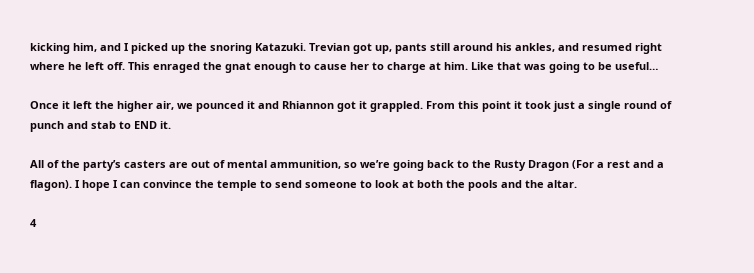kicking him, and I picked up the snoring Katazuki. Trevian got up, pants still around his ankles, and resumed right where he left off. This enraged the gnat enough to cause her to charge at him. Like that was going to be useful…

Once it left the higher air, we pounced it and Rhiannon got it grappled. From this point it took just a single round of punch and stab to END it.

All of the party’s casters are out of mental ammunition, so we’re going back to the Rusty Dragon (For a rest and a flagon). I hope I can convince the temple to send someone to look at both the pools and the altar.

4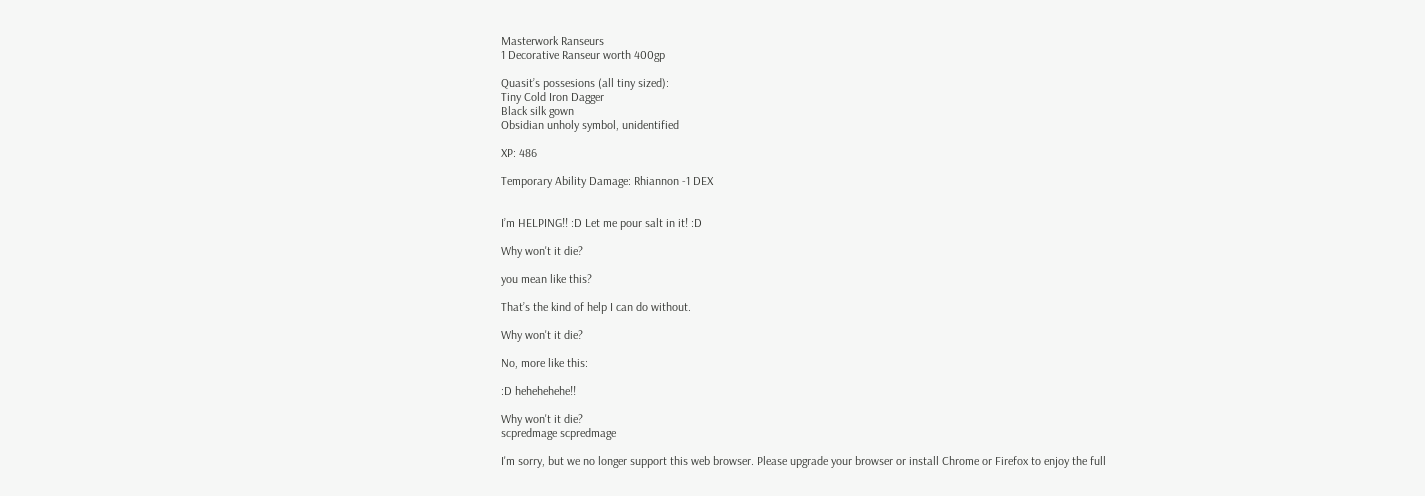Masterwork Ranseurs
1 Decorative Ranseur worth 400gp

Quasit’s possesions (all tiny sized):
Tiny Cold Iron Dagger
Black silk gown
Obsidian unholy symbol, unidentified

XP: 486

Temporary Ability Damage: Rhiannon -1 DEX


I’m HELPING!! :D Let me pour salt in it! :D

Why won't it die?

you mean like this?

That’s the kind of help I can do without.

Why won't it die?

No, more like this:

:D hehehehehe!!

Why won't it die?
scpredmage scpredmage

I'm sorry, but we no longer support this web browser. Please upgrade your browser or install Chrome or Firefox to enjoy the full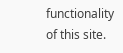functionality of this site.